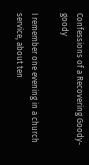Confessions of a Recovering Goody-goody

I remember one evening in a church service, about ten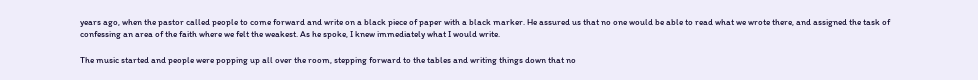years ago, when the pastor called people to come forward and write on a black piece of paper with a black marker. He assured us that no one would be able to read what we wrote there, and assigned the task of confessing an area of the faith where we felt the weakest. As he spoke, I knew immediately what I would write.

The music started and people were popping up all over the room, stepping forward to the tables and writing things down that no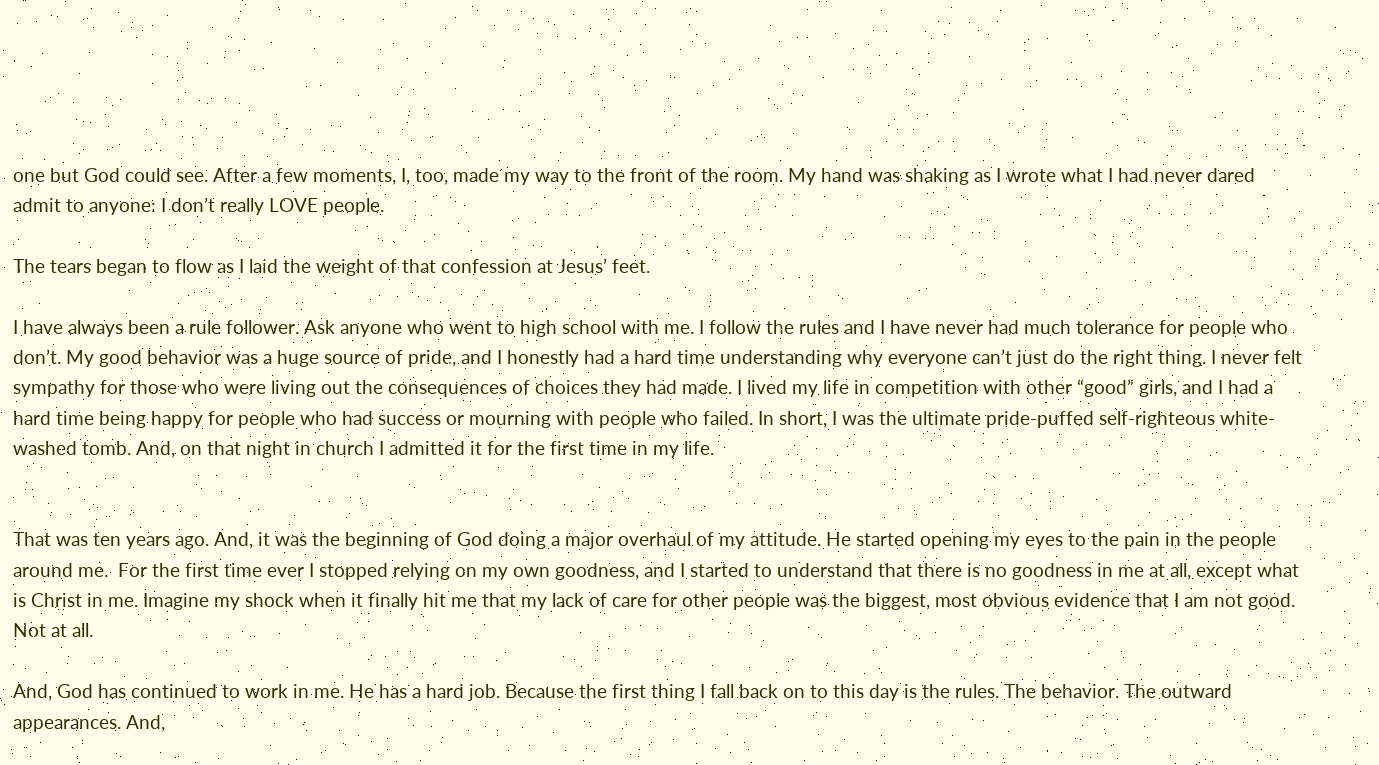one but God could see. After a few moments, I, too, made my way to the front of the room. My hand was shaking as I wrote what I had never dared admit to anyone: I don’t really LOVE people.

The tears began to flow as I laid the weight of that confession at Jesus’ feet.

I have always been a rule follower. Ask anyone who went to high school with me. I follow the rules and I have never had much tolerance for people who don’t. My good behavior was a huge source of pride, and I honestly had a hard time understanding why everyone can’t just do the right thing. I never felt sympathy for those who were living out the consequences of choices they had made. I lived my life in competition with other “good” girls, and I had a hard time being happy for people who had success or mourning with people who failed. In short, I was the ultimate pride-puffed self-righteous white-washed tomb. And, on that night in church I admitted it for the first time in my life.


That was ten years ago. And, it was the beginning of God doing a major overhaul of my attitude. He started opening my eyes to the pain in the people around me.  For the first time ever I stopped relying on my own goodness, and I started to understand that there is no goodness in me at all, except what is Christ in me. Imagine my shock when it finally hit me that my lack of care for other people was the biggest, most obvious evidence that I am not good. Not at all.

And, God has continued to work in me. He has a hard job. Because the first thing I fall back on to this day is the rules. The behavior. The outward appearances. And,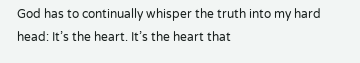God has to continually whisper the truth into my hard head: It’s the heart. It’s the heart that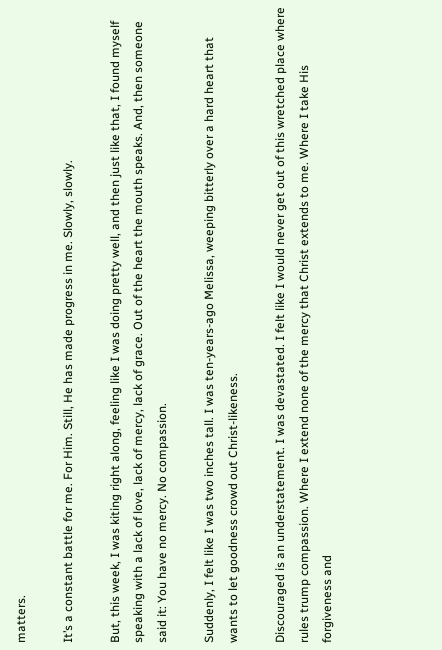matters.

It’s a constant battle for me. For Him. Still, He has made progress in me. Slowly, slowly.

But, this week, I was kiting right along, feeling like I was doing pretty well, and then just like that, I found myself speaking with a lack of love, lack of mercy, lack of grace. Out of the heart the mouth speaks. And, then someone said it: You have no mercy. No compassion.

Suddenly, I felt like I was two inches tall. I was ten-years-ago Melissa, weeping bitterly over a hard heart that wants to let goodness crowd out Christ-likeness.

Discouraged is an understatement. I was devastated. I felt like I would never get out of this wretched place where rules trump compassion. Where I extend none of the mercy that Christ extends to me. Where I take His forgiveness and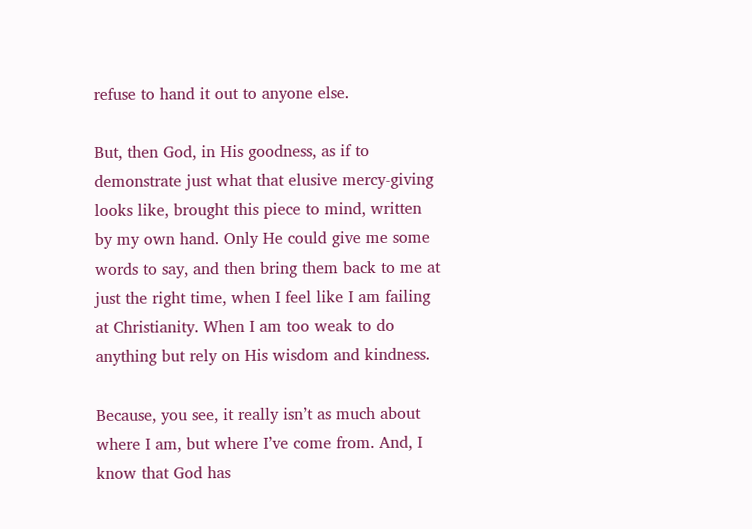refuse to hand it out to anyone else.

But, then God, in His goodness, as if to demonstrate just what that elusive mercy-giving looks like, brought this piece to mind, written by my own hand. Only He could give me some words to say, and then bring them back to me at just the right time, when I feel like I am failing at Christianity. When I am too weak to do anything but rely on His wisdom and kindness.

Because, you see, it really isn’t as much about where I am, but where I’ve come from. And, I know that God has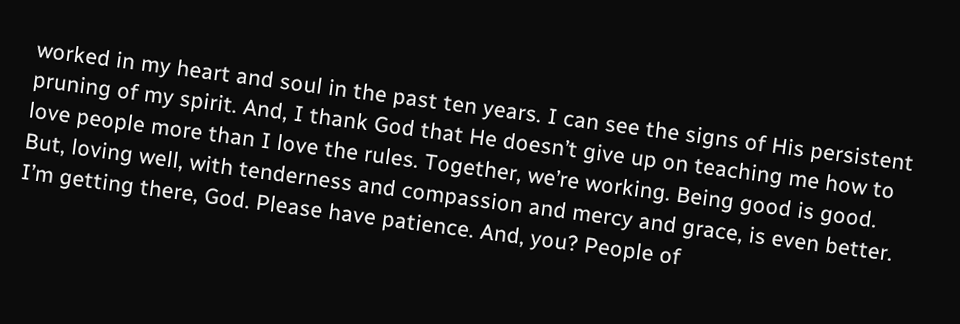worked in my heart and soul in the past ten years. I can see the signs of His persistent pruning of my spirit. And, I thank God that He doesn’t give up on teaching me how to love people more than I love the rules. Together, we’re working. Being good is good. But, loving well, with tenderness and compassion and mercy and grace, is even better. I’m getting there, God. Please have patience. And, you? People of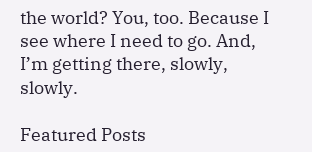the world? You, too. Because I see where I need to go. And, I’m getting there, slowly, slowly.

Featured Posts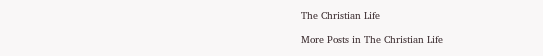The Christian Life

More Posts in The Christian Life